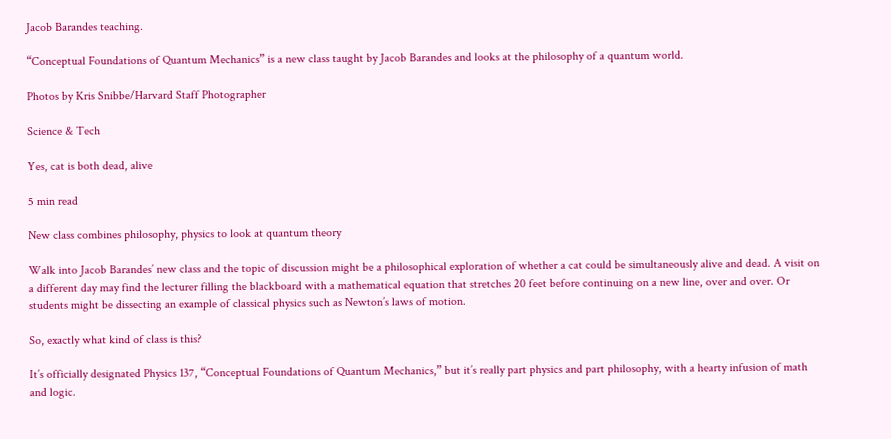Jacob Barandes teaching.

“Conceptual Foundations of Quantum Mechanics” is a new class taught by Jacob Barandes and looks at the philosophy of a quantum world.

Photos by Kris Snibbe/Harvard Staff Photographer

Science & Tech

Yes, cat is both dead, alive

5 min read

New class combines philosophy, physics to look at quantum theory

Walk into Jacob Barandes’ new class and the topic of discussion might be a philosophical exploration of whether a cat could be simultaneously alive and dead. A visit on a different day may find the lecturer filling the blackboard with a mathematical equation that stretches 20 feet before continuing on a new line, over and over. Or students might be dissecting an example of classical physics such as Newton’s laws of motion.

So, exactly what kind of class is this?

It’s officially designated Physics 137, “Conceptual Foundations of Quantum Mechanics,” but it’s really part physics and part philosophy, with a hearty infusion of math and logic.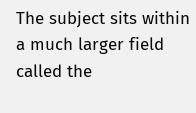The subject sits within a much larger field called the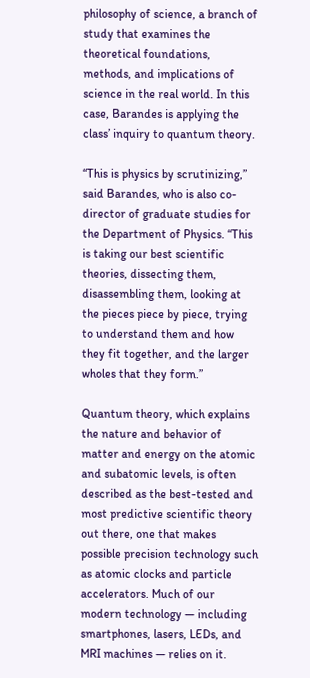philosophy of science, a branch of study that examines the theoretical foundations, methods, and implications of science in the real world. In this case, Barandes is applying the class’ inquiry to quantum theory.

“This is physics by scrutinizing,” said Barandes, who is also co-director of graduate studies for the Department of Physics. “This is taking our best scientific theories, dissecting them, disassembling them, looking at the pieces piece by piece, trying to understand them and how they fit together, and the larger wholes that they form.”

Quantum theory, which explains the nature and behavior of matter and energy on the atomic and subatomic levels, is often described as the best-tested and most predictive scientific theory out there, one that makes possible precision technology such as atomic clocks and particle accelerators. Much of our modern technology — including smartphones, lasers, LEDs, and MRI machines — relies on it.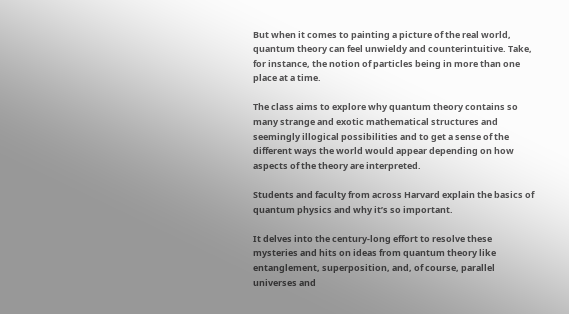But when it comes to painting a picture of the real world, quantum theory can feel unwieldy and counterintuitive. Take, for instance, the notion of particles being in more than one place at a time.

The class aims to explore why quantum theory contains so many strange and exotic mathematical structures and seemingly illogical possibilities and to get a sense of the different ways the world would appear depending on how aspects of the theory are interpreted.

Students and faculty from across Harvard explain the basics of quantum physics and why it’s so important.

It delves into the century-long effort to resolve these mysteries and hits on ideas from quantum theory like entanglement, superposition, and, of course, parallel universes and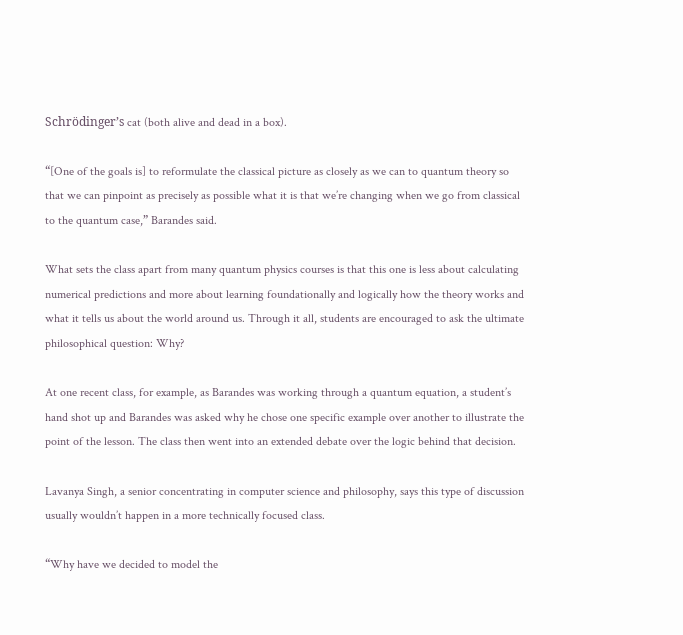Schrödinger’s cat (both alive and dead in a box).

“[One of the goals is] to reformulate the classical picture as closely as we can to quantum theory so that we can pinpoint as precisely as possible what it is that we’re changing when we go from classical to the quantum case,” Barandes said.

What sets the class apart from many quantum physics courses is that this one is less about calculating numerical predictions and more about learning foundationally and logically how the theory works and what it tells us about the world around us. Through it all, students are encouraged to ask the ultimate philosophical question: Why?

At one recent class, for example, as Barandes was working through a quantum equation, a student’s hand shot up and Barandes was asked why he chose one specific example over another to illustrate the point of the lesson. The class then went into an extended debate over the logic behind that decision.

Lavanya Singh, a senior concentrating in computer science and philosophy, says this type of discussion usually wouldn’t happen in a more technically focused class.

“Why have we decided to model the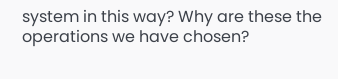system in this way? Why are these the operations we have chosen?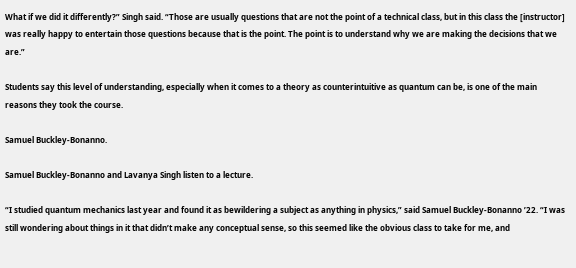What if we did it differently?” Singh said. “Those are usually questions that are not the point of a technical class, but in this class the [instructor] was really happy to entertain those questions because that is the point. The point is to understand why we are making the decisions that we are.”

Students say this level of understanding, especially when it comes to a theory as counterintuitive as quantum can be, is one of the main reasons they took the course.

Samuel Buckley-Bonanno.

Samuel Buckley-Bonanno and Lavanya Singh listen to a lecture.

“I studied quantum mechanics last year and found it as bewildering a subject as anything in physics,” said Samuel Buckley-Bonanno ’22. “I was still wondering about things in it that didn’t make any conceptual sense, so this seemed like the obvious class to take for me, and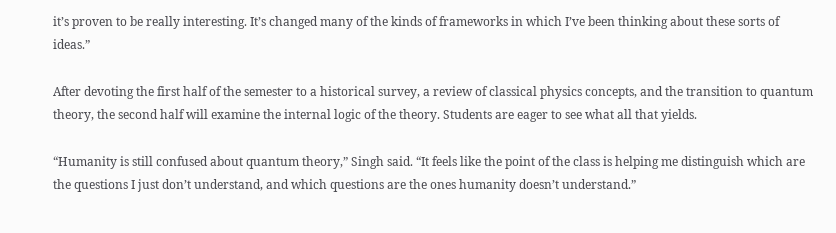it’s proven to be really interesting. It’s changed many of the kinds of frameworks in which I’ve been thinking about these sorts of ideas.”

After devoting the first half of the semester to a historical survey, a review of classical physics concepts, and the transition to quantum theory, the second half will examine the internal logic of the theory. Students are eager to see what all that yields.

“Humanity is still confused about quantum theory,” Singh said. “It feels like the point of the class is helping me distinguish which are the questions I just don’t understand, and which questions are the ones humanity doesn’t understand.”